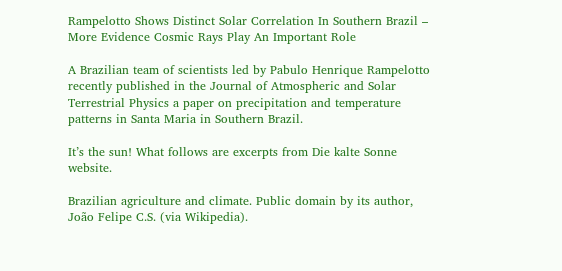Rampelotto Shows Distinct Solar Correlation In Southern Brazil – More Evidence Cosmic Rays Play An Important Role

A Brazilian team of scientists led by Pabulo Henrique Rampelotto recently published in the Journal of Atmospheric and Solar Terrestrial Physics a paper on precipitation and temperature patterns in Santa Maria in Southern Brazil.

It’s the sun! What follows are excerpts from Die kalte Sonne website.

Brazilian agriculture and climate. Public domain by its author, João Felipe C.S. (via Wikipedia).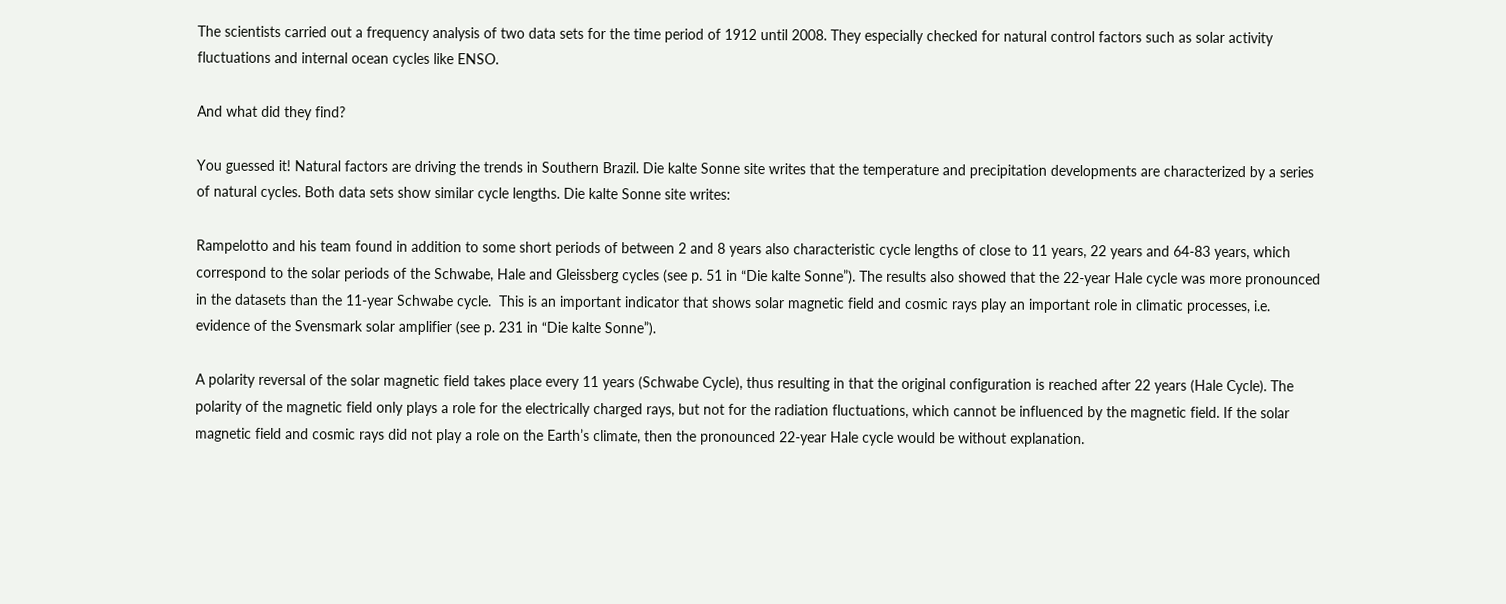The scientists carried out a frequency analysis of two data sets for the time period of 1912 until 2008. They especially checked for natural control factors such as solar activity fluctuations and internal ocean cycles like ENSO.

And what did they find?

You guessed it! Natural factors are driving the trends in Southern Brazil. Die kalte Sonne site writes that the temperature and precipitation developments are characterized by a series of natural cycles. Both data sets show similar cycle lengths. Die kalte Sonne site writes:

Rampelotto and his team found in addition to some short periods of between 2 and 8 years also characteristic cycle lengths of close to 11 years, 22 years and 64-83 years, which correspond to the solar periods of the Schwabe, Hale and Gleissberg cycles (see p. 51 in “Die kalte Sonne”). The results also showed that the 22-year Hale cycle was more pronounced in the datasets than the 11-year Schwabe cycle.  This is an important indicator that shows solar magnetic field and cosmic rays play an important role in climatic processes, i.e. evidence of the Svensmark solar amplifier (see p. 231 in “Die kalte Sonne”).

A polarity reversal of the solar magnetic field takes place every 11 years (Schwabe Cycle), thus resulting in that the original configuration is reached after 22 years (Hale Cycle). The polarity of the magnetic field only plays a role for the electrically charged rays, but not for the radiation fluctuations, which cannot be influenced by the magnetic field. If the solar magnetic field and cosmic rays did not play a role on the Earth’s climate, then the pronounced 22-year Hale cycle would be without explanation.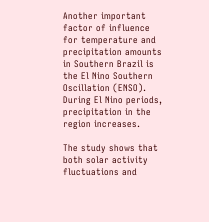Another important factor of influence for temperature and precipitation amounts in Southern Brazil is the El Nino Southern Oscillation (ENSO). During El Nino periods, precipitation in the region increases.

The study shows that both solar activity fluctuations and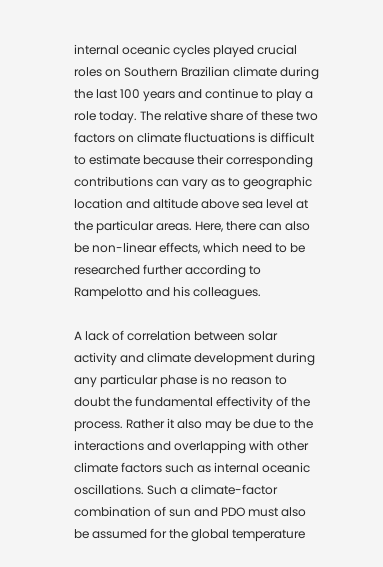internal oceanic cycles played crucial roles on Southern Brazilian climate during the last 100 years and continue to play a role today. The relative share of these two factors on climate fluctuations is difficult to estimate because their corresponding contributions can vary as to geographic location and altitude above sea level at the particular areas. Here, there can also be non-linear effects, which need to be researched further according to Rampelotto and his colleagues.

A lack of correlation between solar activity and climate development during any particular phase is no reason to doubt the fundamental effectivity of the process. Rather it also may be due to the interactions and overlapping with other climate factors such as internal oceanic oscillations. Such a climate-factor combination of sun and PDO must also be assumed for the global temperature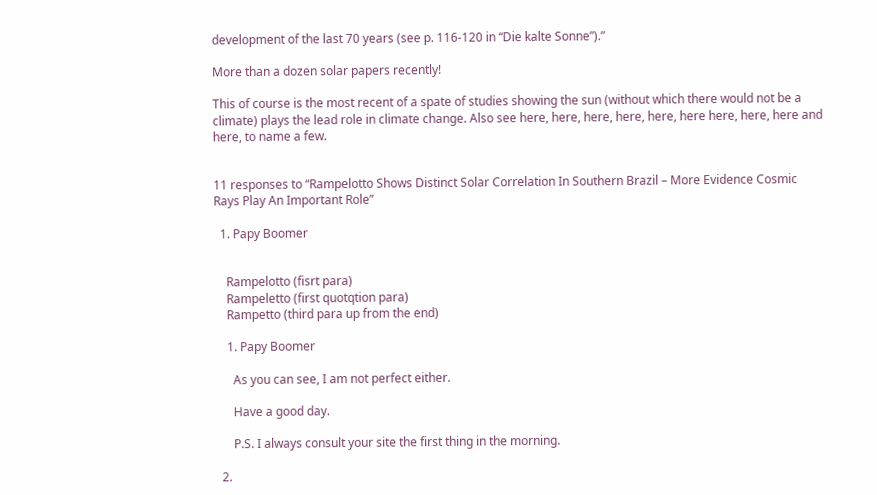development of the last 70 years (see p. 116-120 in “Die kalte Sonne”).”

More than a dozen solar papers recently!

This of course is the most recent of a spate of studies showing the sun (without which there would not be a climate) plays the lead role in climate change. Also see here, here, here, here, here, here here, here, here and here, to name a few.


11 responses to “Rampelotto Shows Distinct Solar Correlation In Southern Brazil – More Evidence Cosmic Rays Play An Important Role”

  1. Papy Boomer


    Rampelotto (fisrt para)
    Rampeletto (first quotqtion para)
    Rampetto (third para up from the end)

    1. Papy Boomer

      As you can see, I am not perfect either.

      Have a good day.

      P.S. I always consult your site the first thing in the morning.

  2.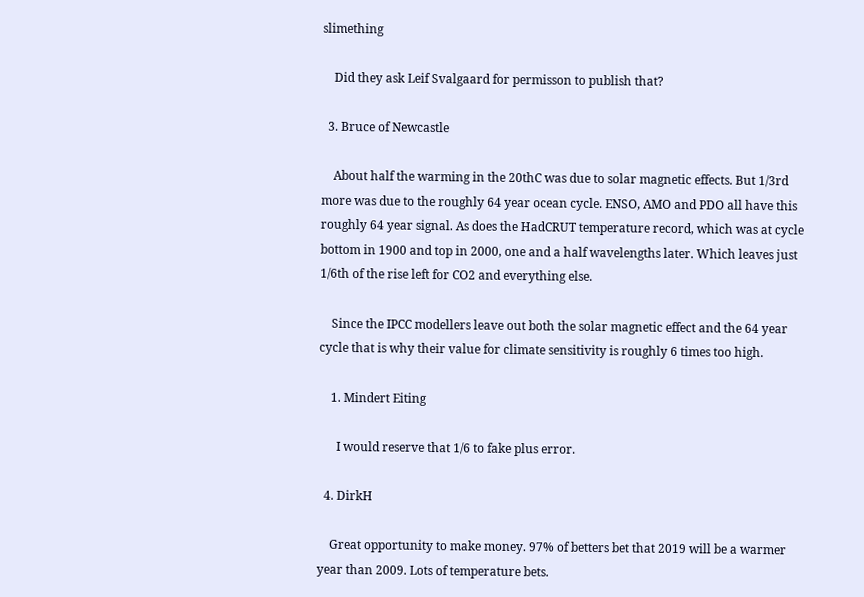slimething

    Did they ask Leif Svalgaard for permisson to publish that?

  3. Bruce of Newcastle

    About half the warming in the 20thC was due to solar magnetic effects. But 1/3rd more was due to the roughly 64 year ocean cycle. ENSO, AMO and PDO all have this roughly 64 year signal. As does the HadCRUT temperature record, which was at cycle bottom in 1900 and top in 2000, one and a half wavelengths later. Which leaves just 1/6th of the rise left for CO2 and everything else.

    Since the IPCC modellers leave out both the solar magnetic effect and the 64 year cycle that is why their value for climate sensitivity is roughly 6 times too high.

    1. Mindert Eiting

      I would reserve that 1/6 to fake plus error.

  4. DirkH

    Great opportunity to make money. 97% of betters bet that 2019 will be a warmer year than 2009. Lots of temperature bets.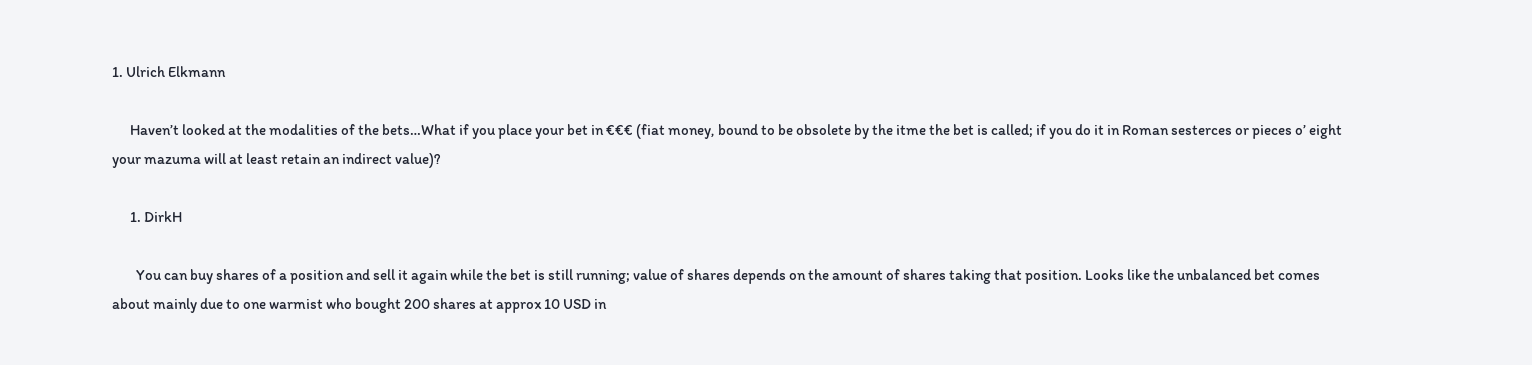1. Ulrich Elkmann

      Haven’t looked at the modalities of the bets…What if you place your bet in €€€ (fiat money, bound to be obsolete by the itme the bet is called; if you do it in Roman sesterces or pieces o’ eight your mazuma will at least retain an indirect value)?

      1. DirkH

        You can buy shares of a position and sell it again while the bet is still running; value of shares depends on the amount of shares taking that position. Looks like the unbalanced bet comes about mainly due to one warmist who bought 200 shares at approx 10 USD in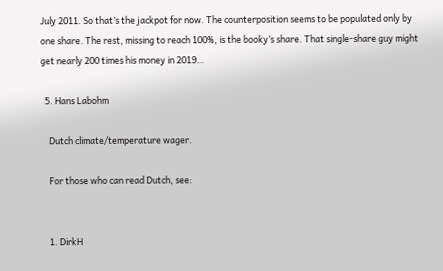July 2011. So that’s the jackpot for now. The counterposition seems to be populated only by one share. The rest, missing to reach 100%, is the booky’s share. That single-share guy might get nearly 200 times his money in 2019…

  5. Hans Labohm

    Dutch climate/temperature wager.

    For those who can read Dutch, see:


    1. DirkH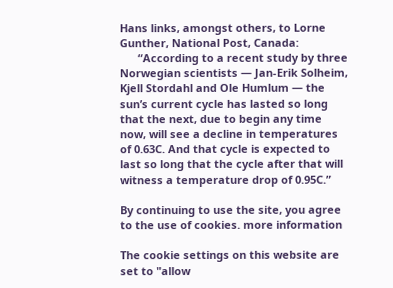Hans links, amongst others, to Lorne Gunther, National Post, Canada:
      “According to a recent study by three Norwegian scientists — Jan-Erik Solheim, Kjell Stordahl and Ole Humlum — the sun’s current cycle has lasted so long that the next, due to begin any time now, will see a decline in temperatures of 0.63C. And that cycle is expected to last so long that the cycle after that will witness a temperature drop of 0.95C.”

By continuing to use the site, you agree to the use of cookies. more information

The cookie settings on this website are set to "allow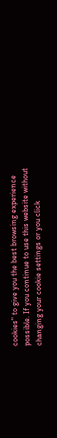cookies" to give you the best browsing experience possible. If you continue to use this website without changing your cookie settings or you click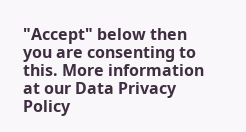"Accept" below then you are consenting to this. More information at our Data Privacy Policy